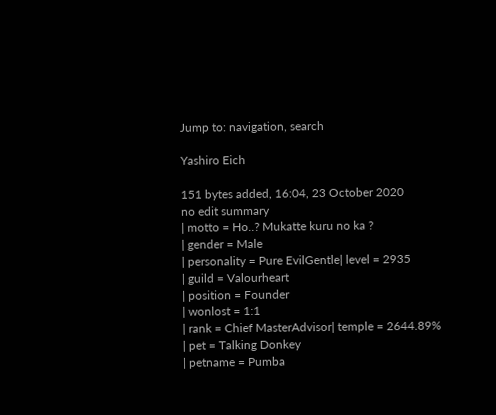Jump to: navigation, search

Yashiro Eich

151 bytes added, 16:04, 23 October 2020
no edit summary
| motto = Ho..? Mukatte kuru no ka ?
| gender = Male
| personality = Pure EvilGentle| level = 2935
| guild = Valourheart
| position = Founder
| wonlost = 1:1
| rank = Chief MasterAdvisor| temple = 2644.89%
| pet = Talking Donkey
| petname = Pumba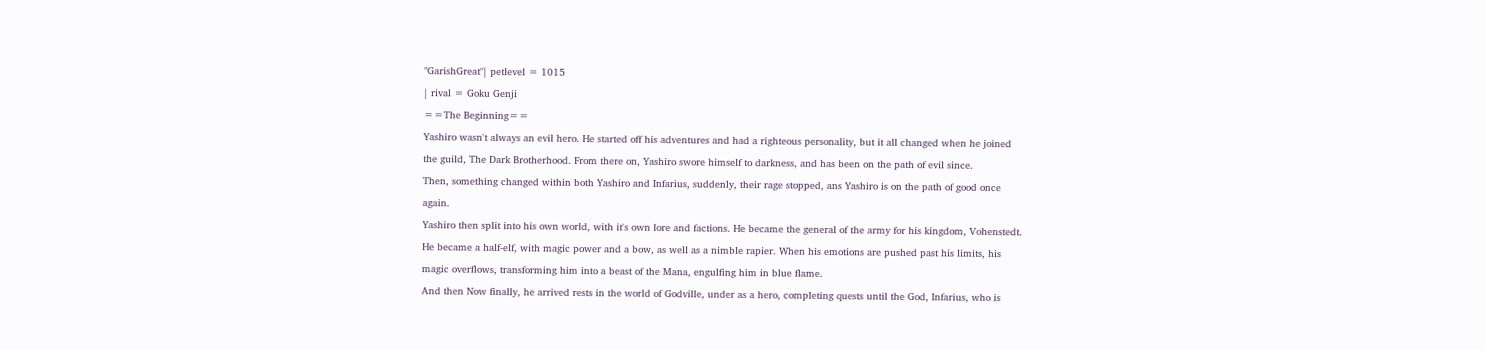"GarishGreat"| petlevel = 1015
| rival = Goku Genji
==The Beginning==
Yashiro wasn't always an evil hero. He started off his adventures and had a righteous personality, but it all changed when he joined the guild, The Dark Brotherhood. From there on, Yashiro swore himself to darkness, and has been on the path of evil since.
Then, something changed within both Yashiro and Infarius, suddenly, their rage stopped, ans Yashiro is on the path of good once again.
Yashiro then split into his own world, with it's own lore and factions. He became the general of the army for his kingdom, Vohenstedt. He became a half-elf, with magic power and a bow, as well as a nimble rapier. When his emotions are pushed past his limits, his magic overflows, transforming him into a beast of the Mana, engulfing him in blue flame.
And then Now finally, he arrived rests in the world of Godville, under as a hero, completing quests until the God, Infarius, who is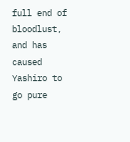full end of bloodlust, and has caused Yashiro to go pure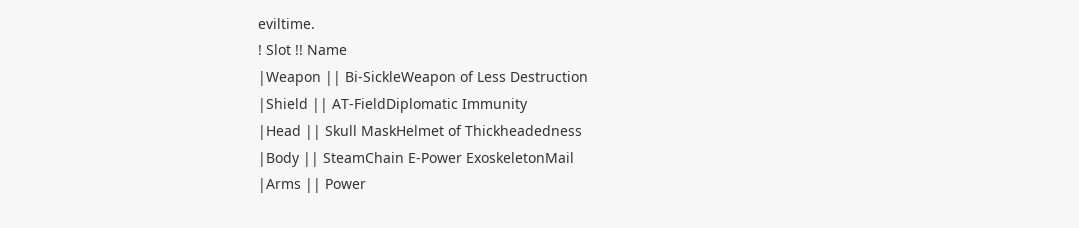eviltime.
! Slot !! Name
|Weapon || Bi-SickleWeapon of Less Destruction
|Shield || AT-FieldDiplomatic Immunity
|Head || Skull MaskHelmet of Thickheadedness
|Body || SteamChain E-Power ExoskeletonMail
|Arms || Power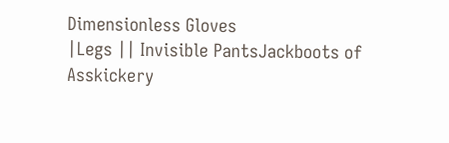Dimensionless Gloves
|Legs || Invisible PantsJackboots of Asskickery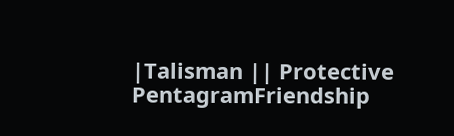|Talisman || Protective PentagramFriendship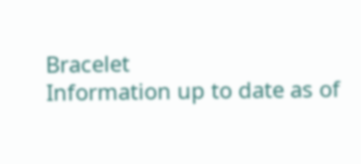Bracelet
Information up to date as of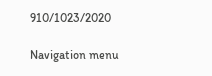910/1023/2020

Navigation menu